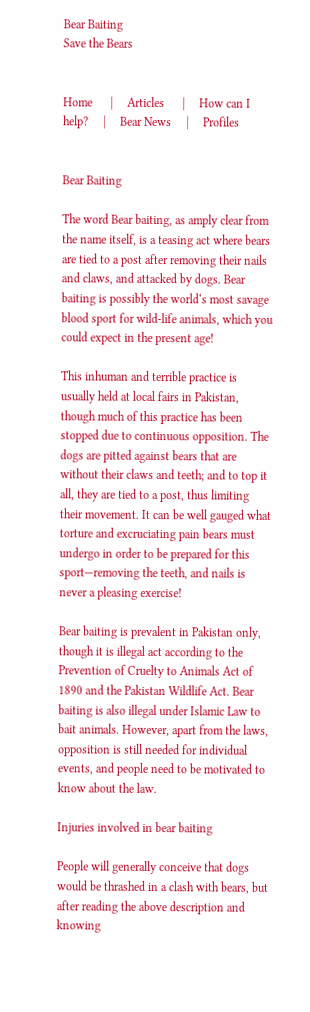Bear Baiting
Save the Bears


Home      |     Articles      |     How can I help?     |     Bear News     |     Profiles


Bear Baiting

The word Bear baiting, as amply clear from the name itself, is a teasing act where bears are tied to a post after removing their nails and claws, and attacked by dogs. Bear baiting is possibly the world‘s most savage blood sport for wild-life animals, which you could expect in the present age!

This inhuman and terrible practice is usually held at local fairs in Pakistan, though much of this practice has been stopped due to continuous opposition. The dogs are pitted against bears that are without their claws and teeth; and to top it all, they are tied to a post, thus limiting their movement. It can be well gauged what torture and excruciating pain bears must undergo in order to be prepared for this sport—removing the teeth, and nails is never a pleasing exercise!

Bear baiting is prevalent in Pakistan only, though it is illegal act according to the Prevention of Cruelty to Animals Act of 1890 and the Pakistan Wildlife Act. Bear baiting is also illegal under Islamic Law to bait animals. However, apart from the laws, opposition is still needed for individual events, and people need to be motivated to know about the law.

Injuries involved in bear baiting

People will generally conceive that dogs would be thrashed in a clash with bears, but after reading the above description and knowing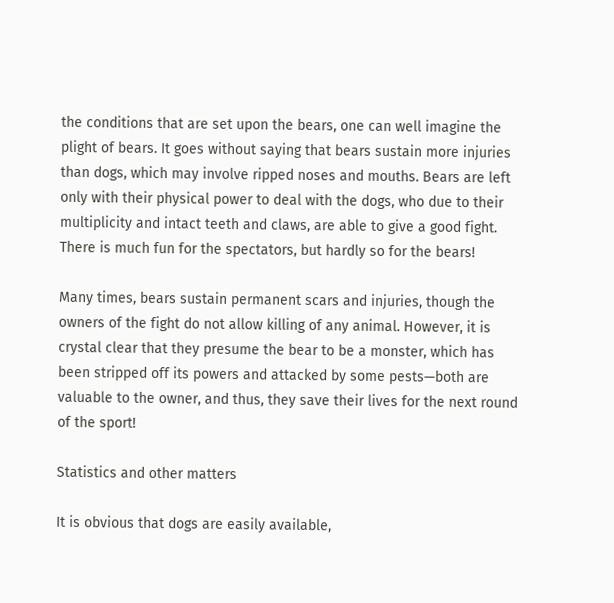the conditions that are set upon the bears, one can well imagine the plight of bears. It goes without saying that bears sustain more injuries than dogs, which may involve ripped noses and mouths. Bears are left only with their physical power to deal with the dogs, who due to their multiplicity and intact teeth and claws, are able to give a good fight. There is much fun for the spectators, but hardly so for the bears!

Many times, bears sustain permanent scars and injuries, though the owners of the fight do not allow killing of any animal. However, it is crystal clear that they presume the bear to be a monster, which has been stripped off its powers and attacked by some pests—both are valuable to the owner, and thus, they save their lives for the next round of the sport!

Statistics and other matters

It is obvious that dogs are easily available,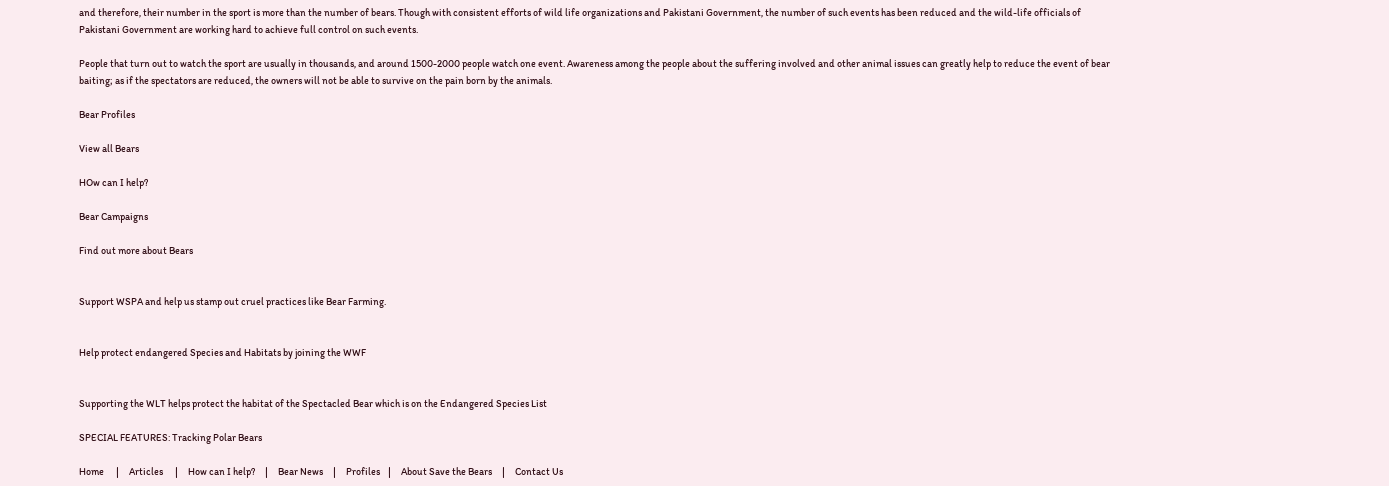and therefore, their number in the sport is more than the number of bears. Though with consistent efforts of wild life organizations and Pakistani Government, the number of such events has been reduced and the wild-life officials of Pakistani Government are working hard to achieve full control on such events.

People that turn out to watch the sport are usually in thousands, and around 1500-2000 people watch one event. Awareness among the people about the suffering involved and other animal issues can greatly help to reduce the event of bear baiting; as if the spectators are reduced, the owners will not be able to survive on the pain born by the animals.

Bear Profiles

View all Bears

HOw can I help?

Bear Campaigns

Find out more about Bears


Support WSPA and help us stamp out cruel practices like Bear Farming.


Help protect endangered Species and Habitats by joining the WWF


Supporting the WLT helps protect the habitat of the Spectacled Bear which is on the Endangered Species List

SPECIAL FEATURES: Tracking Polar Bears

Home      |     Articles      |     How can I help?     |     Bear News     |     Profiles    |     About Save the Bears     |     Contact Us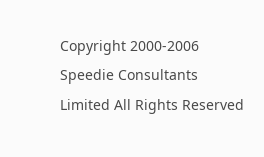Copyright 2000-2006 Speedie Consultants Limited All Rights Reserved